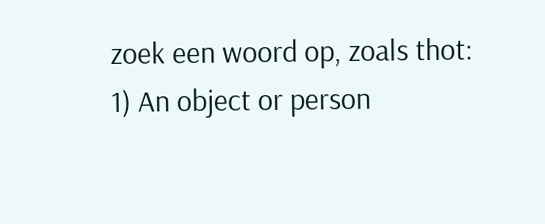zoek een woord op, zoals thot:
1) An object or person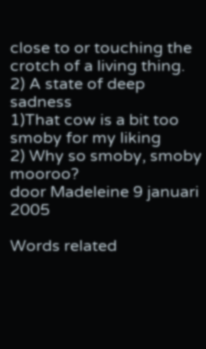close to or touching the crotch of a living thing.
2) A state of deep sadness
1)That cow is a bit too smoby for my liking
2) Why so smoby, smoby mooroo?
door Madeleine 9 januari 2005

Words related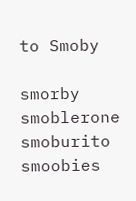to Smoby

smorby smoblerone smoburito smoobies